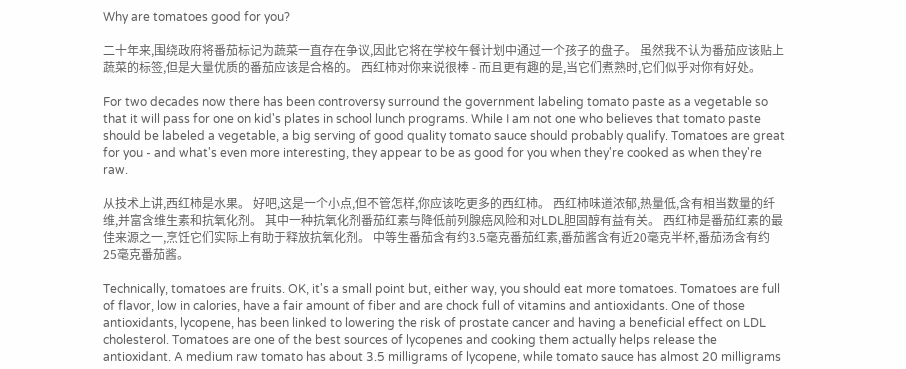Why are tomatoes good for you?

二十年来,围绕政府将番茄标记为蔬菜一直存在争议,因此它将在学校午餐计划中通过一个孩子的盘子。 虽然我不认为番茄应该贴上蔬菜的标签,但是大量优质的番茄应该是合格的。 西红柿对你来说很棒 - 而且更有趣的是,当它们煮熟时,它们似乎对你有好处。

For two decades now there has been controversy surround the government labeling tomato paste as a vegetable so that it will pass for one on kid's plates in school lunch programs. While I am not one who believes that tomato paste should be labeled a vegetable, a big serving of good quality tomato sauce should probably qualify. Tomatoes are great for you - and what's even more interesting, they appear to be as good for you when they're cooked as when they're raw.

从技术上讲,西红柿是水果。 好吧,这是一个小点,但不管怎样,你应该吃更多的西红柿。 西红柿味道浓郁,热量低,含有相当数量的纤维,并富含维生素和抗氧化剂。 其中一种抗氧化剂番茄红素与降低前列腺癌风险和对LDL胆固醇有益有关。 西红柿是番茄红素的最佳来源之一,烹饪它们实际上有助于释放抗氧化剂。 中等生番茄含有约3.5毫克番茄红素,番茄酱含有近20毫克半杯,番茄汤含有约25毫克番茄酱。

Technically, tomatoes are fruits. OK, it's a small point but, either way, you should eat more tomatoes. Tomatoes are full of flavor, low in calories, have a fair amount of fiber and are chock full of vitamins and antioxidants. One of those antioxidants, lycopene, has been linked to lowering the risk of prostate cancer and having a beneficial effect on LDL cholesterol. Tomatoes are one of the best sources of lycopenes and cooking them actually helps release the antioxidant. A medium raw tomato has about 3.5 milligrams of lycopene, while tomato sauce has almost 20 milligrams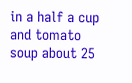in a half a cup and tomato soup about 25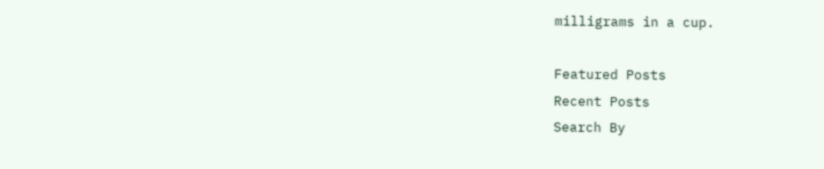milligrams in a cup.

Featured Posts
Recent Posts
Search By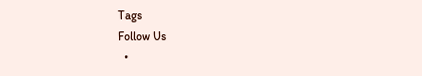Tags
Follow Us
  •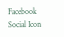Facebook Social Icon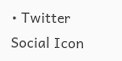• Twitter Social Icon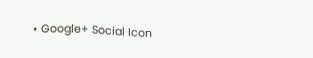• Google+ Social Icon